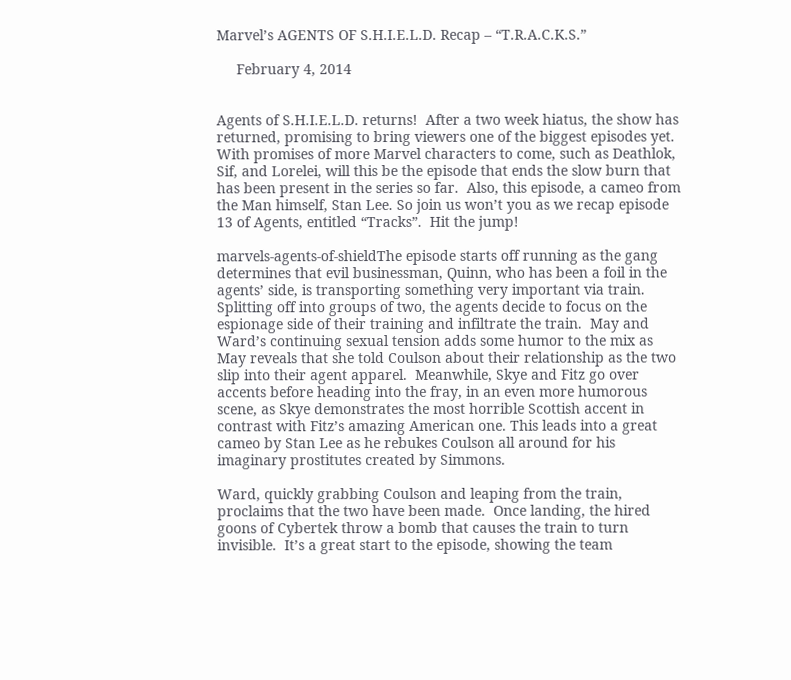Marvel’s AGENTS OF S.H.I.E.L.D. Recap – “T.R.A.C.K.S.”

     February 4, 2014


Agents of S.H.I.E.L.D. returns!  After a two week hiatus, the show has returned, promising to bring viewers one of the biggest episodes yet.  With promises of more Marvel characters to come, such as Deathlok, Sif, and Lorelei, will this be the episode that ends the slow burn that has been present in the series so far.  Also, this episode, a cameo from the Man himself, Stan Lee. So join us won’t you as we recap episode 13 of Agents, entitled “Tracks”.  Hit the jump!

marvels-agents-of-shieldThe episode starts off running as the gang determines that evil businessman, Quinn, who has been a foil in the agents’ side, is transporting something very important via train.  Splitting off into groups of two, the agents decide to focus on the espionage side of their training and infiltrate the train.  May and Ward’s continuing sexual tension adds some humor to the mix as May reveals that she told Coulson about their relationship as the two slip into their agent apparel.  Meanwhile, Skye and Fitz go over accents before heading into the fray, in an even more humorous scene, as Skye demonstrates the most horrible Scottish accent in contrast with Fitz’s amazing American one. This leads into a great cameo by Stan Lee as he rebukes Coulson all around for his imaginary prostitutes created by Simmons.

Ward, quickly grabbing Coulson and leaping from the train, proclaims that the two have been made.  Once landing, the hired goons of Cybertek throw a bomb that causes the train to turn invisible.  It’s a great start to the episode, showing the team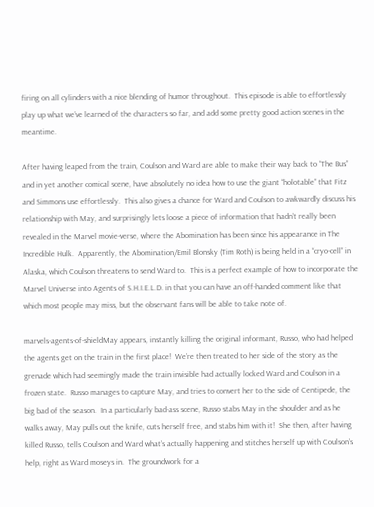firing on all cylinders with a nice blending of humor throughout.  This episode is able to effortlessly play up what we’ve learned of the characters so far, and add some pretty good action scenes in the meantime.

After having leaped from the train, Coulson and Ward are able to make their way back to “The Bus” and in yet another comical scene, have absolutely no idea how to use the giant “holotable” that Fitz and Simmons use effortlessly.  This also gives a chance for Ward and Coulson to awkwardly discuss his relationship with May, and surprisingly lets loose a piece of information that hadn’t really been revealed in the Marvel movie-verse, where the Abomination has been since his appearance in The Incredible Hulk.  Apparently, the Abomination/Emil Blonsky (Tim Roth) is being held in a “cryo-cell” in Alaska, which Coulson threatens to send Ward to.  This is a perfect example of how to incorporate the Marvel Universe into Agents of S.H.I.E.L.D. in that you can have an off-handed comment like that which most people may miss, but the observant fans will be able to take note of.

marvels-agents-of-shieldMay appears, instantly killing the original informant, Russo, who had helped the agents get on the train in the first place!  We’re then treated to her side of the story as the grenade which had seemingly made the train invisible had actually locked Ward and Coulson in a frozen state.  Russo manages to capture May, and tries to convert her to the side of Centipede, the big bad of the season.  In a particularly bad-ass scene, Russo stabs May in the shoulder and as he walks away, May pulls out the knife, cuts herself free, and stabs him with it!  She then, after having killed Russo, tells Coulson and Ward what’s actually happening and stitches herself up with Coulson’s help, right as Ward moseys in.  The groundwork for a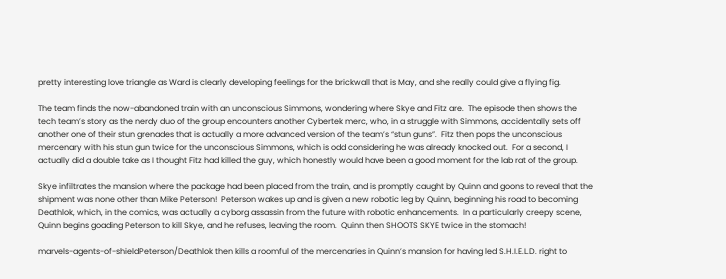pretty interesting love triangle as Ward is clearly developing feelings for the brickwall that is May, and she really could give a flying fig.

The team finds the now-abandoned train with an unconscious Simmons, wondering where Skye and Fitz are.  The episode then shows the tech team’s story as the nerdy duo of the group encounters another Cybertek merc, who, in a struggle with Simmons, accidentally sets off another one of their stun grenades that is actually a more advanced version of the team’s “stun guns”.  Fitz then pops the unconscious mercenary with his stun gun twice for the unconscious Simmons, which is odd considering he was already knocked out.  For a second, I actually did a double take as I thought Fitz had killed the guy, which honestly would have been a good moment for the lab rat of the group.

Skye infiltrates the mansion where the package had been placed from the train, and is promptly caught by Quinn and goons to reveal that the shipment was none other than Mike Peterson!  Peterson wakes up and is given a new robotic leg by Quinn, beginning his road to becoming Deathlok, which, in the comics, was actually a cyborg assassin from the future with robotic enhancements.  In a particularly creepy scene, Quinn begins goading Peterson to kill Skye, and he refuses, leaving the room.  Quinn then SHOOTS SKYE twice in the stomach!

marvels-agents-of-shieldPeterson/Deathlok then kills a roomful of the mercenaries in Quinn’s mansion for having led S.H.I.E.L.D. right to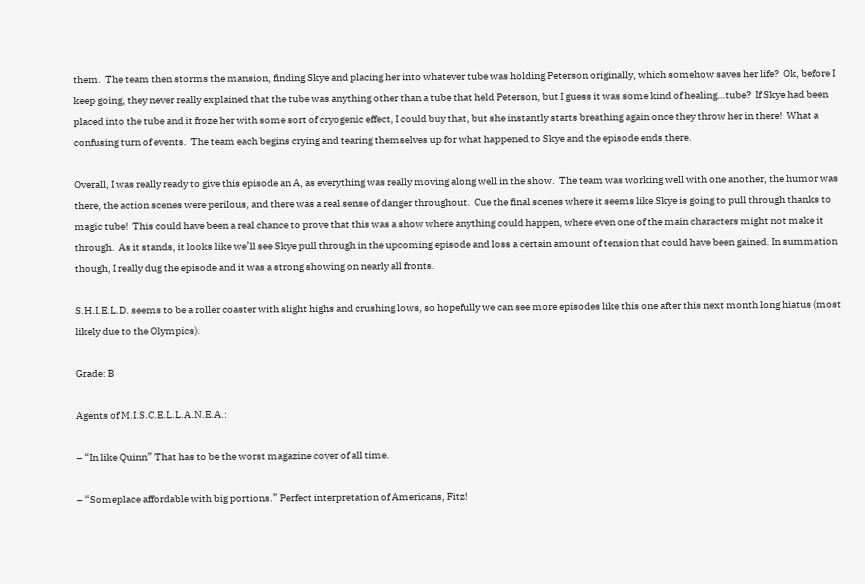them.  The team then storms the mansion, finding Skye and placing her into whatever tube was holding Peterson originally, which somehow saves her life?  Ok, before I keep going, they never really explained that the tube was anything other than a tube that held Peterson, but I guess it was some kind of healing…tube?  If Skye had been placed into the tube and it froze her with some sort of cryogenic effect, I could buy that, but she instantly starts breathing again once they throw her in there!  What a confusing turn of events.  The team each begins crying and tearing themselves up for what happened to Skye and the episode ends there.

Overall, I was really ready to give this episode an A, as everything was really moving along well in the show.  The team was working well with one another, the humor was there, the action scenes were perilous, and there was a real sense of danger throughout.  Cue the final scenes where it seems like Skye is going to pull through thanks to magic tube!  This could have been a real chance to prove that this was a show where anything could happen, where even one of the main characters might not make it through.  As it stands, it looks like we’ll see Skye pull through in the upcoming episode and loss a certain amount of tension that could have been gained. In summation though, I really dug the episode and it was a strong showing on nearly all fronts.

S.H.I.E.L.D. seems to be a roller coaster with slight highs and crushing lows, so hopefully we can see more episodes like this one after this next month long hiatus (most likely due to the Olympics).

Grade: B

Agents of M.I.S.C.E.L.L.A.N.E.A.:

– “In like Quinn” That has to be the worst magazine cover of all time.

– “Someplace affordable with big portions.” Perfect interpretation of Americans, Fitz!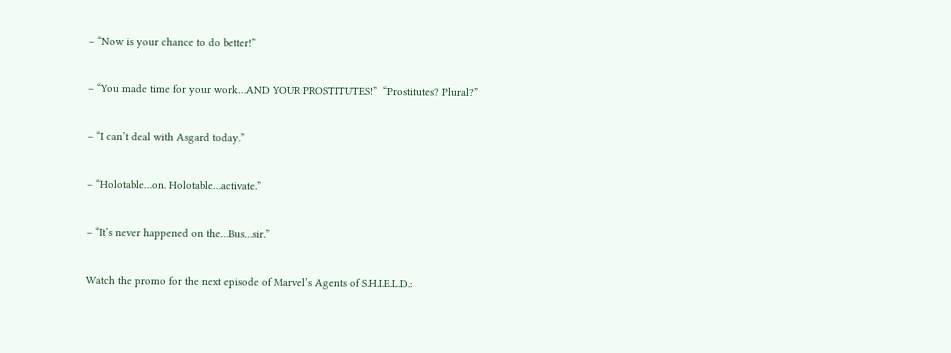– “Now is your chance to do better!”

– “You made time for your work…AND YOUR PROSTITUTES!”  “Prostitutes? Plural?”

– “I can’t deal with Asgard today.”

– “Holotable…on. Holotable…activate.”

– “It’s never happened on the…Bus…sir.”

Watch the promo for the next episode of Marvel’s Agents of S.H.I.E.L.D.: